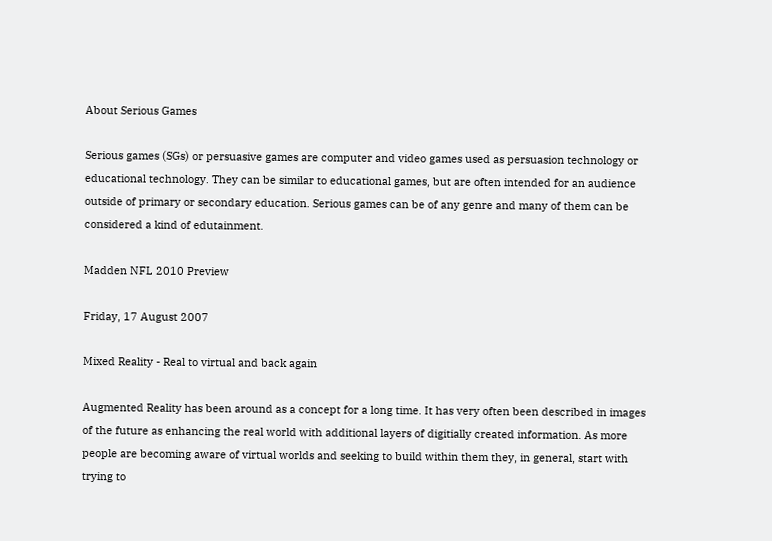About Serious Games

Serious games (SGs) or persuasive games are computer and video games used as persuasion technology or educational technology. They can be similar to educational games, but are often intended for an audience outside of primary or secondary education. Serious games can be of any genre and many of them can be considered a kind of edutainment.

Madden NFL 2010 Preview

Friday, 17 August 2007

Mixed Reality - Real to virtual and back again

Augmented Reality has been around as a concept for a long time. It has very often been described in images of the future as enhancing the real world with additional layers of digitially created information. As more people are becoming aware of virtual worlds and seeking to build within them they, in general, start with trying to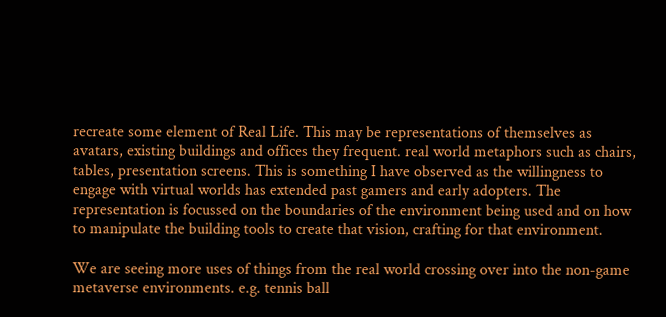recreate some element of Real Life. This may be representations of themselves as avatars, existing buildings and offices they frequent. real world metaphors such as chairs, tables, presentation screens. This is something I have observed as the willingness to engage with virtual worlds has extended past gamers and early adopters. The representation is focussed on the boundaries of the environment being used and on how to manipulate the building tools to create that vision, crafting for that environment.

We are seeing more uses of things from the real world crossing over into the non-game metaverse environments. e.g. tennis ball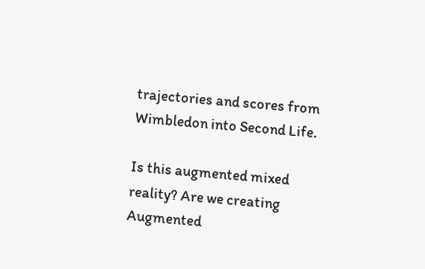trajectories and scores from Wimbledon into Second Life.

Is this augmented mixed reality? Are we creating Augmented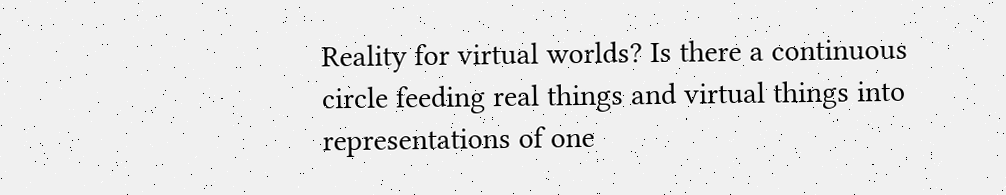Reality for virtual worlds? Is there a continuous circle feeding real things and virtual things into representations of one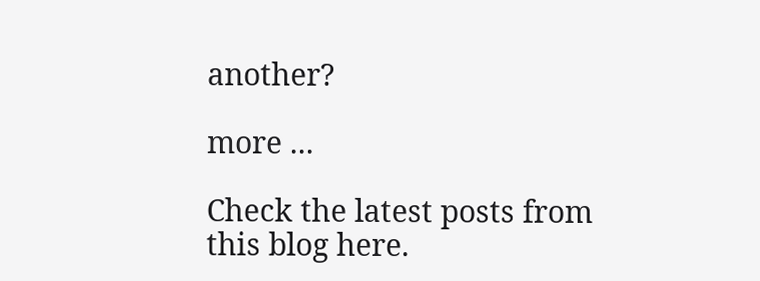another?

more ...

Check the latest posts from this blog here.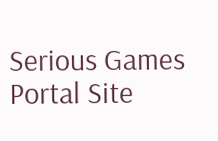Serious Games Portal Site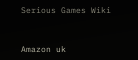Serious Games Wiki


Amazon uk